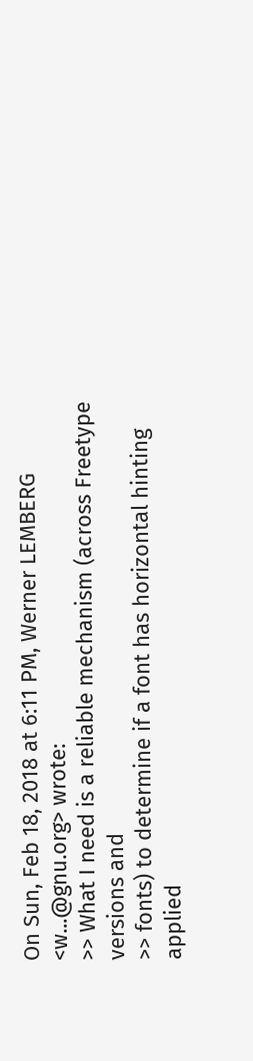On Sun, Feb 18, 2018 at 6:11 PM, Werner LEMBERG <w...@gnu.org> wrote:
>> What I need is a reliable mechanism (across Freetype versions and
>> fonts) to determine if a font has horizontal hinting applied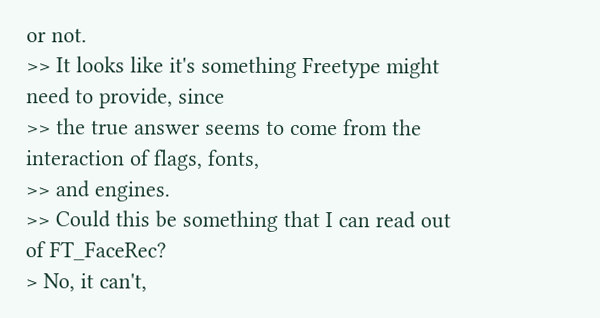or not.
>> It looks like it's something Freetype might need to provide, since
>> the true answer seems to come from the interaction of flags, fonts,
>> and engines.
>> Could this be something that I can read out of FT_FaceRec?
> No, it can't,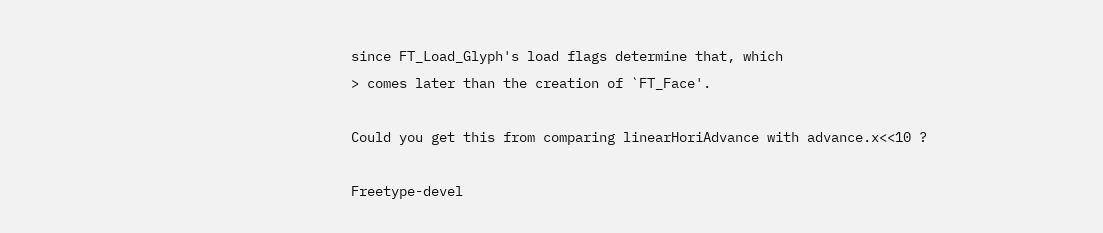since FT_Load_Glyph's load flags determine that, which
> comes later than the creation of `FT_Face'.

Could you get this from comparing linearHoriAdvance with advance.x<<10 ?

Freetype-devel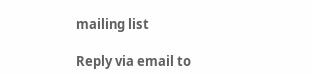mailing list

Reply via email to